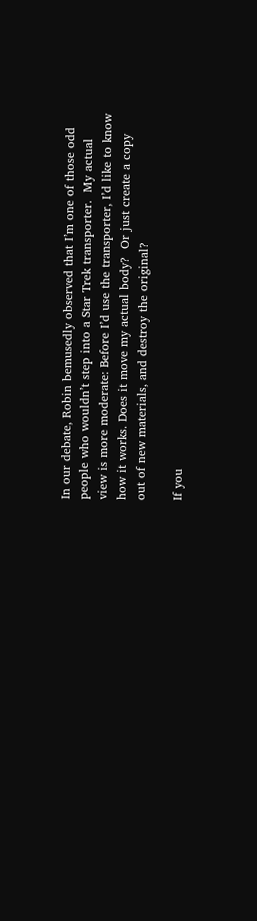In our debate, Robin bemusedly observed that I’m one of those odd people who wouldn’t step into a Star Trek transporter.  My actual view is more moderate: Before I’d use the transporter, I’d like to know how it works. Does it move my actual body?  Or just create a copy out of new materials, and destroy the original?

If you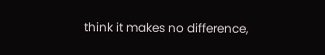think it makes no difference,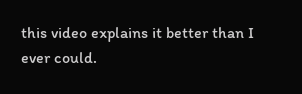this video explains it better than I ever could.